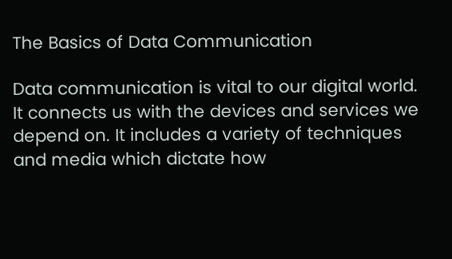The Basics of Data Communication

Data communication is vital to our digital world. It connects us with the devices and services we depend on. It includes a variety of techniques and media which dictate how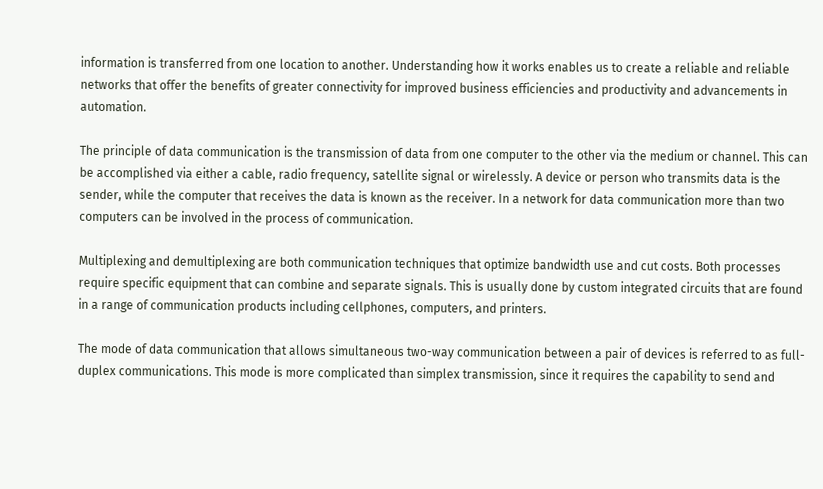information is transferred from one location to another. Understanding how it works enables us to create a reliable and reliable networks that offer the benefits of greater connectivity for improved business efficiencies and productivity and advancements in automation.

The principle of data communication is the transmission of data from one computer to the other via the medium or channel. This can be accomplished via either a cable, radio frequency, satellite signal or wirelessly. A device or person who transmits data is the sender, while the computer that receives the data is known as the receiver. In a network for data communication more than two computers can be involved in the process of communication.

Multiplexing and demultiplexing are both communication techniques that optimize bandwidth use and cut costs. Both processes require specific equipment that can combine and separate signals. This is usually done by custom integrated circuits that are found in a range of communication products including cellphones, computers, and printers.

The mode of data communication that allows simultaneous two-way communication between a pair of devices is referred to as full-duplex communications. This mode is more complicated than simplex transmission, since it requires the capability to send and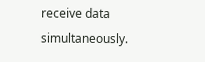receive data simultaneously.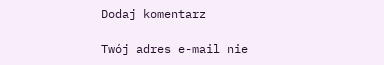Dodaj komentarz

Twój adres e-mail nie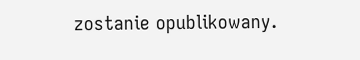zostanie opublikowany.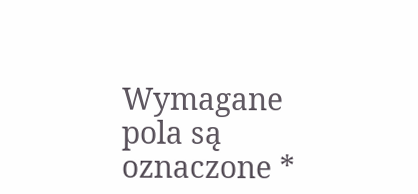Wymagane pola są oznaczone *